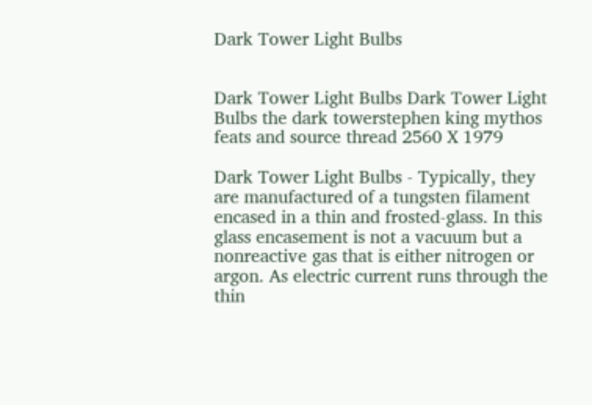Dark Tower Light Bulbs


Dark Tower Light Bulbs Dark Tower Light Bulbs the dark towerstephen king mythos feats and source thread 2560 X 1979

Dark Tower Light Bulbs - Typically, they are manufactured of a tungsten filament encased in a thin and frosted-glass. In this glass encasement is not a vacuum but a nonreactive gas that is either nitrogen or argon. As electric current runs through the thin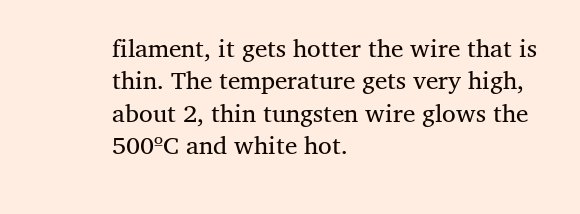filament, it gets hotter the wire that is thin. The temperature gets very high, about 2, thin tungsten wire glows the 500ºC and white hot.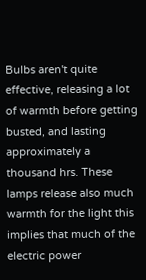Bulbs aren't quite effective, releasing a lot of warmth before getting busted, and lasting approximately a thousand hrs. These lamps release also much warmth for the light this implies that much of the electric power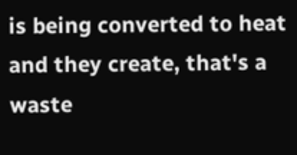is being converted to heat and they create, that's a waste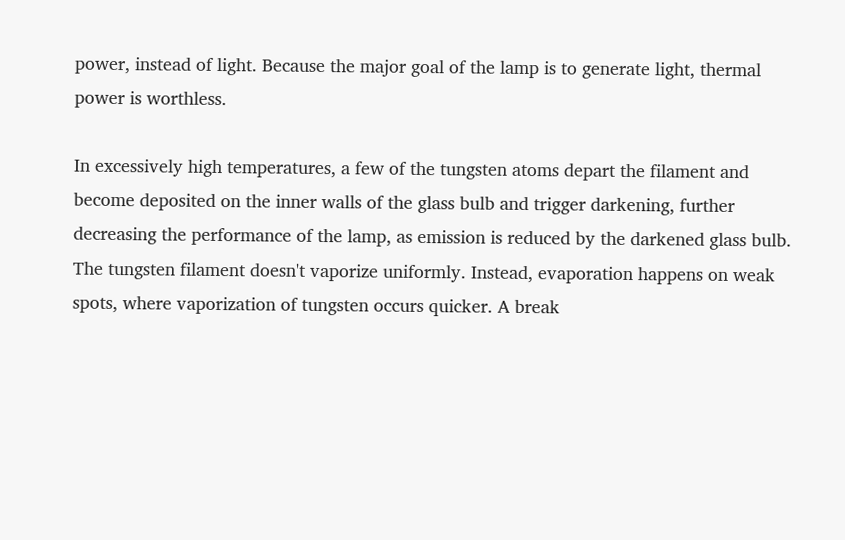power, instead of light. Because the major goal of the lamp is to generate light, thermal power is worthless.

In excessively high temperatures, a few of the tungsten atoms depart the filament and become deposited on the inner walls of the glass bulb and trigger darkening, further decreasing the performance of the lamp, as emission is reduced by the darkened glass bulb. The tungsten filament doesn't vaporize uniformly. Instead, evaporation happens on weak spots, where vaporization of tungsten occurs quicker. A break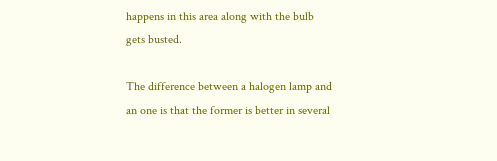happens in this area along with the bulb gets busted.

The difference between a halogen lamp and an one is that the former is better in several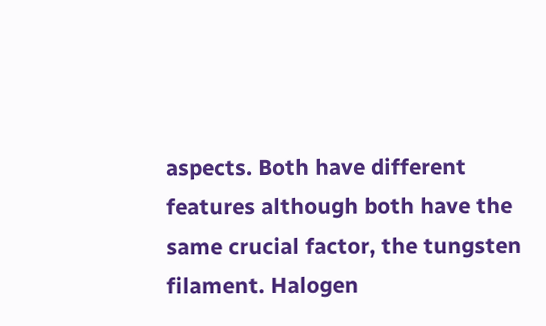aspects. Both have different features although both have the same crucial factor, the tungsten filament. Halogen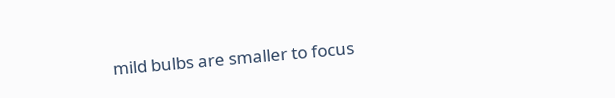mild bulbs are smaller to focus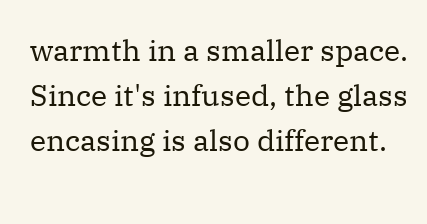warmth in a smaller space. Since it's infused, the glass encasing is also different.